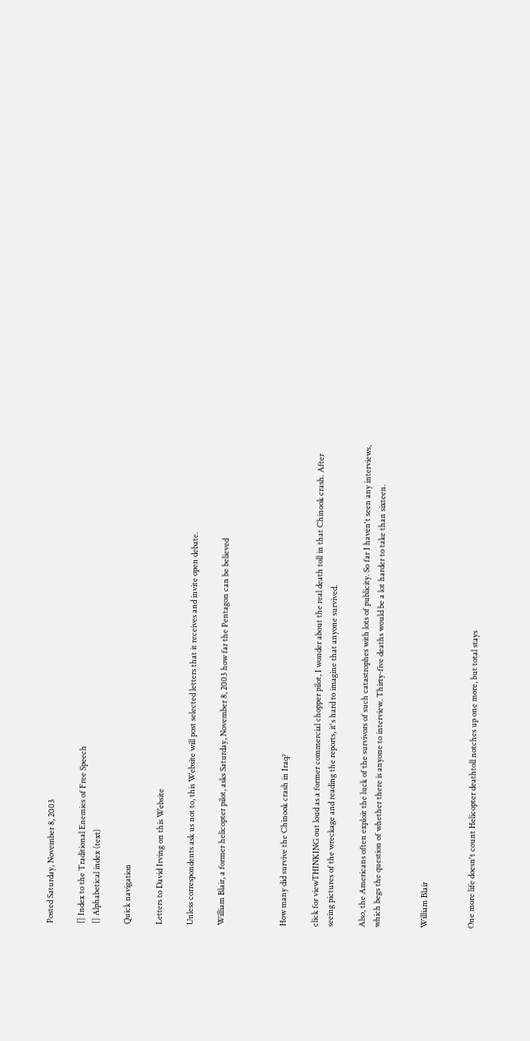Posted Saturday, November 8, 2003

[] Index to the Traditional Enemies of Free Speech
[] Alphabetical index (text)

Quick navigation

Letters to David Irving on this Website

Unless correspondents ask us not to, this Website will post selected letters that it receives and invite open debate.

William Blair, a former helicopter pilot, asks Saturday, November 8, 2003 how far the Pentagon can be believed



How many did survive the Chinook crash in Iraq?

click for viewTHINKING out loud as a former commercial chopper pilot, I wonder about the real death toll in that Chinook crash. After seeing pictures of the wreckage and reading the reports, it's hard to imagine that anyone survived.

Also, the Americans often exploit the luck of the survivors of such catastrophes with lots of publicity. So far I haven't seen any interviews, which begs the question of whether there is anyone to interview. Thirty-five deaths would be a lot harder to take than sixteen.


William Blair


One more life doesn't count Helicopter deathtoll notches up one more, but total stays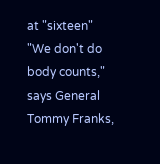at "sixteen"
"We don't do body counts," says General Tommy Franks,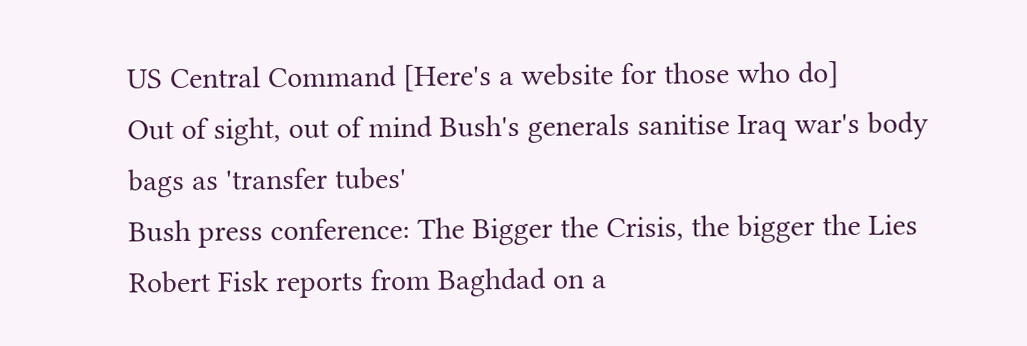US Central Command [Here's a website for those who do]
Out of sight, out of mind Bush's generals sanitise Iraq war's body bags as 'transfer tubes'
Bush press conference: The Bigger the Crisis, the bigger the Lies
Robert Fisk reports from Baghdad on a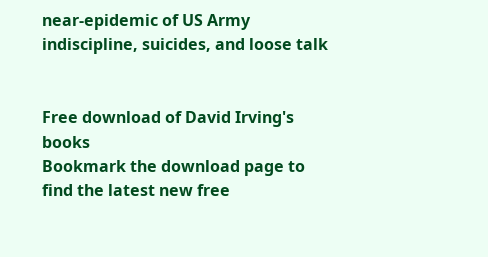near-epidemic of US Army indiscipline, suicides, and loose talk


Free download of David Irving's books
Bookmark the download page to find the latest new free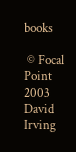books

 © Focal Point 2003 David Irving